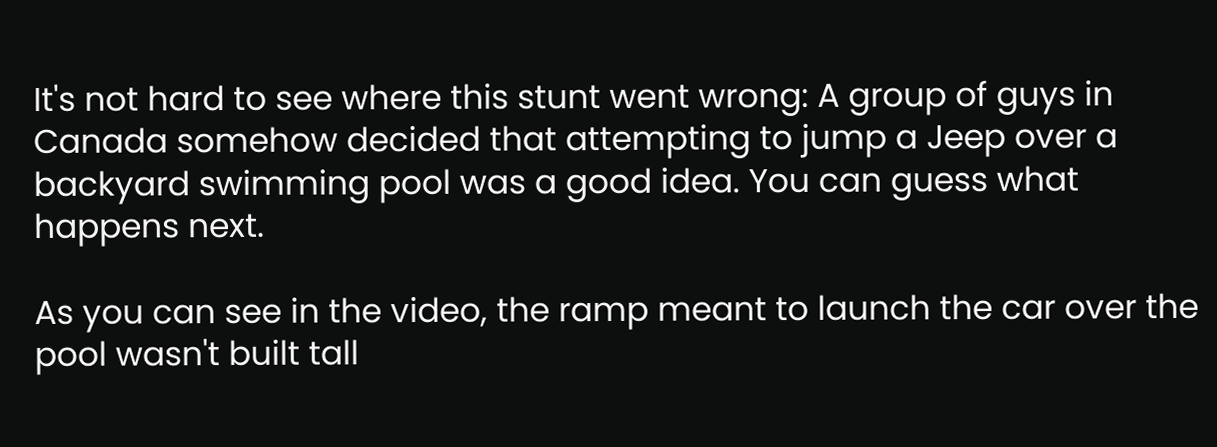It's not hard to see where this stunt went wrong: A group of guys in Canada somehow decided that attempting to jump a Jeep over a backyard swimming pool was a good idea. You can guess what happens next.

As you can see in the video, the ramp meant to launch the car over the pool wasn't built tall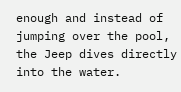enough and instead of jumping over the pool, the Jeep dives directly into the water.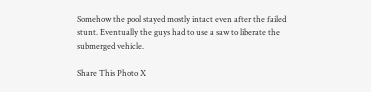Somehow the pool stayed mostly intact even after the failed stunt. Eventually the guys had to use a saw to liberate the submerged vehicle.

Share This Photo X